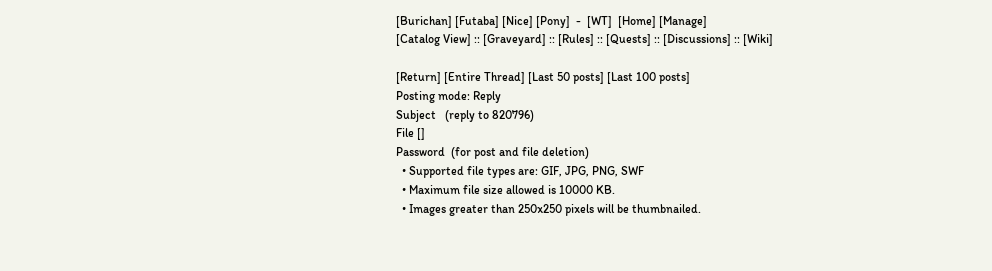[Burichan] [Futaba] [Nice] [Pony]  -  [WT]  [Home] [Manage]
[Catalog View] :: [Graveyard] :: [Rules] :: [Quests] :: [Discussions] :: [Wiki]

[Return] [Entire Thread] [Last 50 posts] [Last 100 posts]
Posting mode: Reply
Subject   (reply to 820796)
File []
Password  (for post and file deletion)
  • Supported file types are: GIF, JPG, PNG, SWF
  • Maximum file size allowed is 10000 KB.
  • Images greater than 250x250 pixels will be thumbnailed.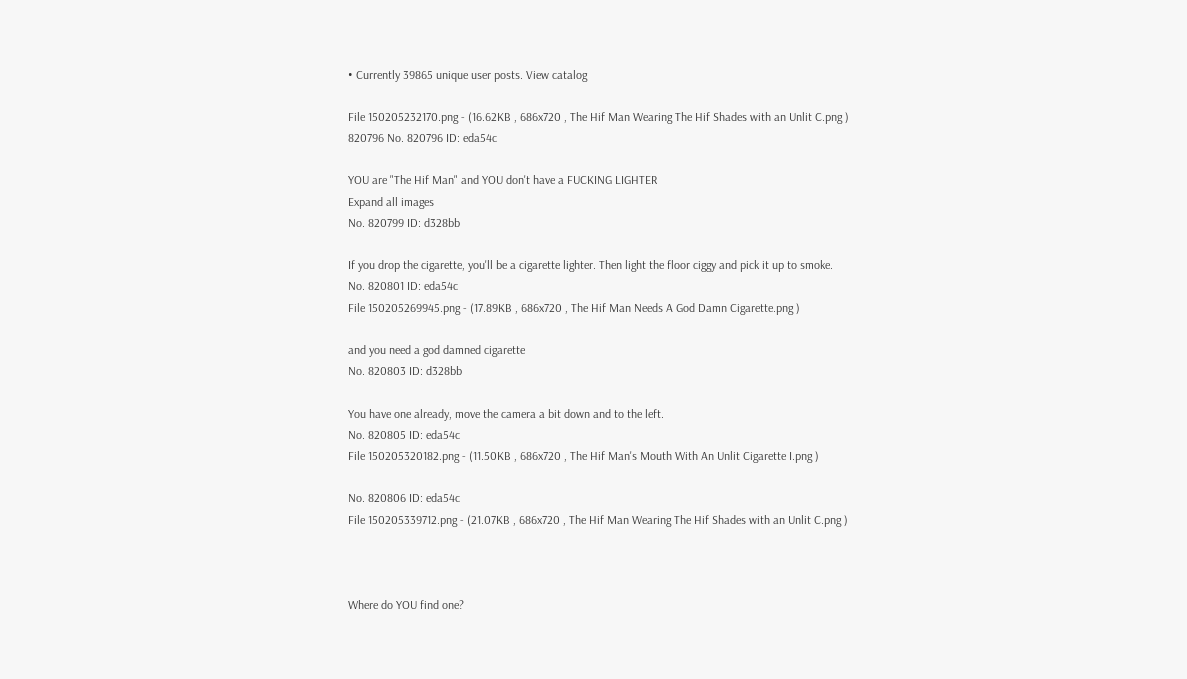• Currently 39865 unique user posts. View catalog

File 150205232170.png - (16.62KB , 686x720 , The Hif Man Wearing The Hif Shades with an Unlit C.png )
820796 No. 820796 ID: eda54c

YOU are "The Hif Man" and YOU don't have a FUCKING LIGHTER
Expand all images
No. 820799 ID: d328bb

If you drop the cigarette, you'll be a cigarette lighter. Then light the floor ciggy and pick it up to smoke.
No. 820801 ID: eda54c
File 150205269945.png - (17.89KB , 686x720 , The Hif Man Needs A God Damn Cigarette.png )

and you need a god damned cigarette
No. 820803 ID: d328bb

You have one already, move the camera a bit down and to the left.
No. 820805 ID: eda54c
File 150205320182.png - (11.50KB , 686x720 , The Hif Man's Mouth With An Unlit Cigarette I.png )

No. 820806 ID: eda54c
File 150205339712.png - (21.07KB , 686x720 , The Hif Man Wearing The Hif Shades with an Unlit C.png )



Where do YOU find one?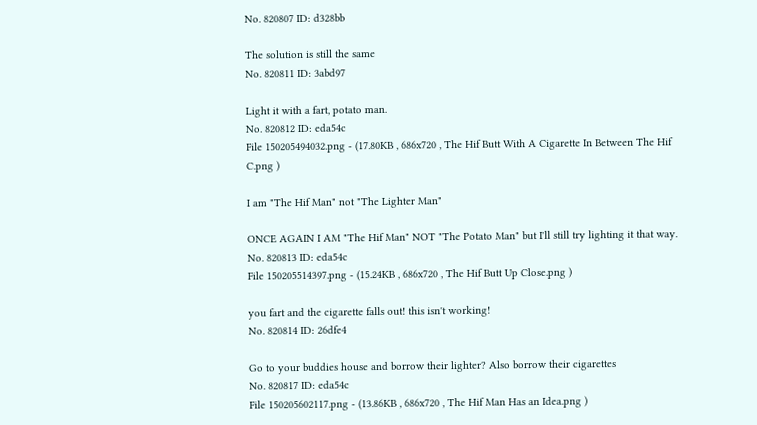No. 820807 ID: d328bb

The solution is still the same
No. 820811 ID: 3abd97

Light it with a fart, potato man.
No. 820812 ID: eda54c
File 150205494032.png - (17.80KB , 686x720 , The Hif Butt With A Cigarette In Between The Hif C.png )

I am "The Hif Man" not "The Lighter Man"

ONCE AGAIN I AM "The Hif Man" NOT "The Potato Man" but I'll still try lighting it that way.
No. 820813 ID: eda54c
File 150205514397.png - (15.24KB , 686x720 , The Hif Butt Up Close.png )

you fart and the cigarette falls out! this isn't working!
No. 820814 ID: 26dfe4

Go to your buddies house and borrow their lighter? Also borrow their cigarettes
No. 820817 ID: eda54c
File 150205602117.png - (13.86KB , 686x720 , The Hif Man Has an Idea.png )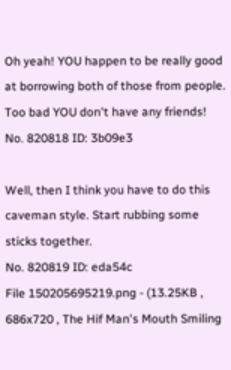Oh yeah! YOU happen to be really good at borrowing both of those from people. Too bad YOU don't have any friends!
No. 820818 ID: 3b09e3

Well, then I think you have to do this caveman style. Start rubbing some sticks together.
No. 820819 ID: eda54c
File 150205695219.png - (13.25KB , 686x720 , The Hif Man's Mouth Smiling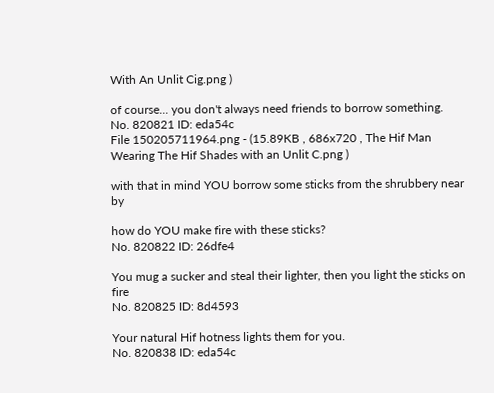With An Unlit Cig.png )

of course... you don't always need friends to borrow something.
No. 820821 ID: eda54c
File 150205711964.png - (15.89KB , 686x720 , The Hif Man Wearing The Hif Shades with an Unlit C.png )

with that in mind YOU borrow some sticks from the shrubbery near by

how do YOU make fire with these sticks?
No. 820822 ID: 26dfe4

You mug a sucker and steal their lighter, then you light the sticks on fire
No. 820825 ID: 8d4593

Your natural Hif hotness lights them for you.
No. 820838 ID: eda54c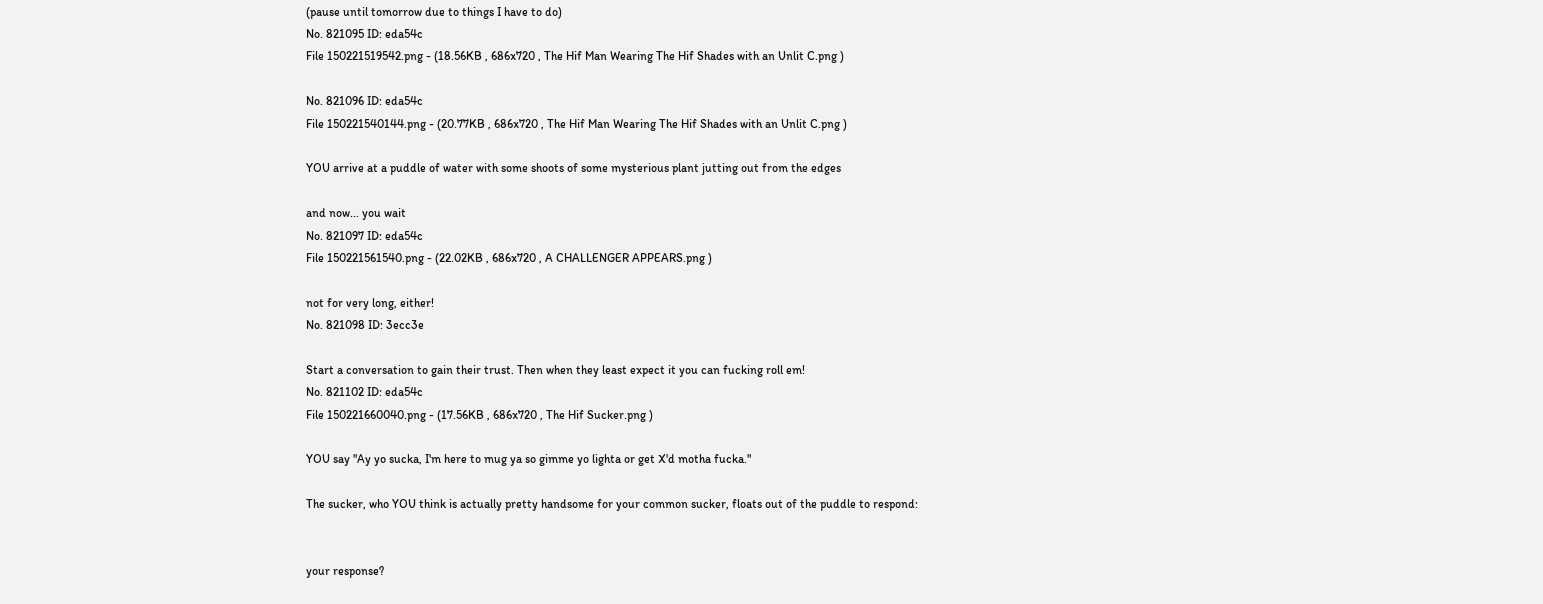(pause until tomorrow due to things I have to do)
No. 821095 ID: eda54c
File 150221519542.png - (18.56KB , 686x720 , The Hif Man Wearing The Hif Shades with an Unlit C.png )

No. 821096 ID: eda54c
File 150221540144.png - (20.77KB , 686x720 , The Hif Man Wearing The Hif Shades with an Unlit C.png )

YOU arrive at a puddle of water with some shoots of some mysterious plant jutting out from the edges

and now... you wait
No. 821097 ID: eda54c
File 150221561540.png - (22.02KB , 686x720 , A CHALLENGER APPEARS.png )

not for very long, either!
No. 821098 ID: 3ecc3e

Start a conversation to gain their trust. Then when they least expect it you can fucking roll em!
No. 821102 ID: eda54c
File 150221660040.png - (17.56KB , 686x720 , The Hif Sucker.png )

YOU say "Ay yo sucka, I'm here to mug ya so gimme yo lighta or get X'd motha fucka."

The sucker, who YOU think is actually pretty handsome for your common sucker, floats out of the puddle to respond:


your response?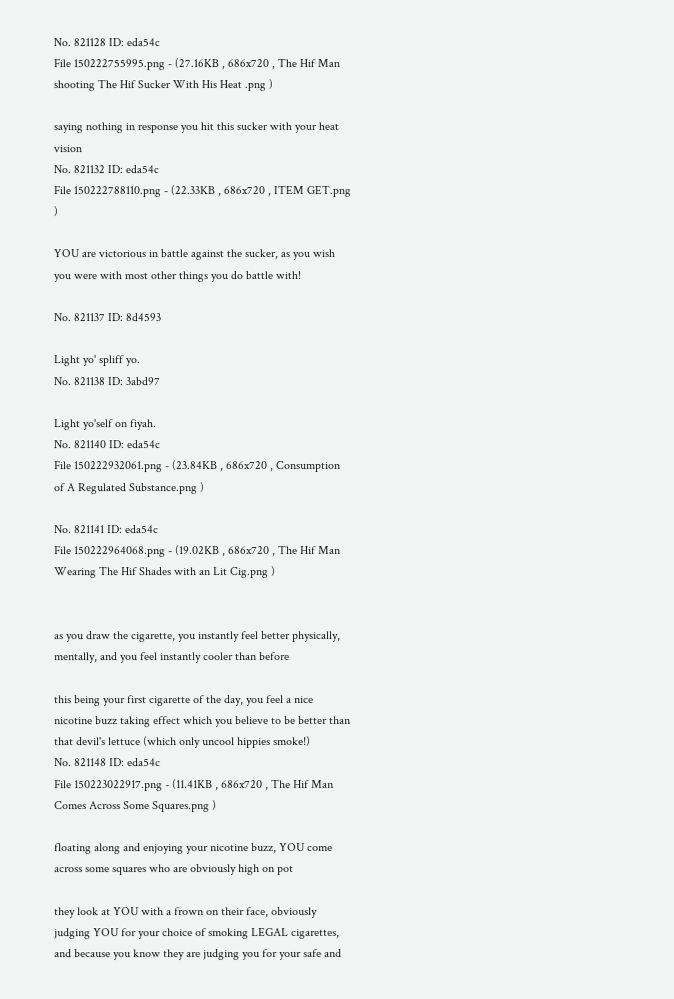No. 821128 ID: eda54c
File 150222755995.png - (27.16KB , 686x720 , The Hif Man shooting The Hif Sucker With His Heat .png )

saying nothing in response you hit this sucker with your heat vision
No. 821132 ID: eda54c
File 150222788110.png - (22.33KB , 686x720 , ITEM GET.png )

YOU are victorious in battle against the sucker, as you wish you were with most other things you do battle with!

No. 821137 ID: 8d4593

Light yo' spliff yo.
No. 821138 ID: 3abd97

Light yo'self on fiyah.
No. 821140 ID: eda54c
File 150222932061.png - (23.84KB , 686x720 , Consumption of A Regulated Substance.png )

No. 821141 ID: eda54c
File 150222964068.png - (19.02KB , 686x720 , The Hif Man Wearing The Hif Shades with an Lit Cig.png )


as you draw the cigarette, you instantly feel better physically, mentally, and you feel instantly cooler than before

this being your first cigarette of the day, you feel a nice nicotine buzz taking effect which you believe to be better than that devil's lettuce (which only uncool hippies smoke!)
No. 821148 ID: eda54c
File 150223022917.png - (11.41KB , 686x720 , The Hif Man Comes Across Some Squares.png )

floating along and enjoying your nicotine buzz, YOU come across some squares who are obviously high on pot

they look at YOU with a frown on their face, obviously judging YOU for your choice of smoking LEGAL cigarettes, and because you know they are judging you for your safe and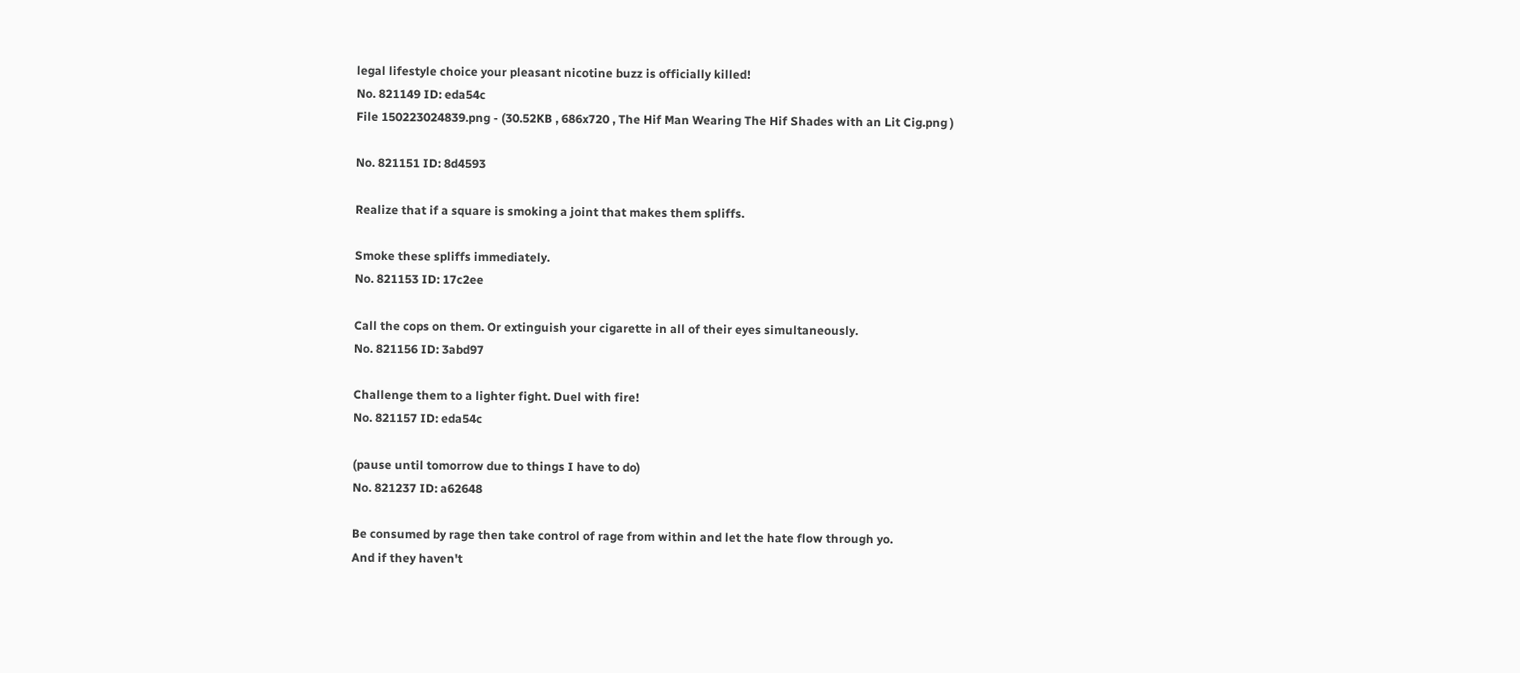legal lifestyle choice your pleasant nicotine buzz is officially killed!
No. 821149 ID: eda54c
File 150223024839.png - (30.52KB , 686x720 , The Hif Man Wearing The Hif Shades with an Lit Cig.png )

No. 821151 ID: 8d4593

Realize that if a square is smoking a joint that makes them spliffs.

Smoke these spliffs immediately.
No. 821153 ID: 17c2ee

Call the cops on them. Or extinguish your cigarette in all of their eyes simultaneously.
No. 821156 ID: 3abd97

Challenge them to a lighter fight. Duel with fire!
No. 821157 ID: eda54c

(pause until tomorrow due to things I have to do)
No. 821237 ID: a62648

Be consumed by rage then take control of rage from within and let the hate flow through yo.
And if they haven't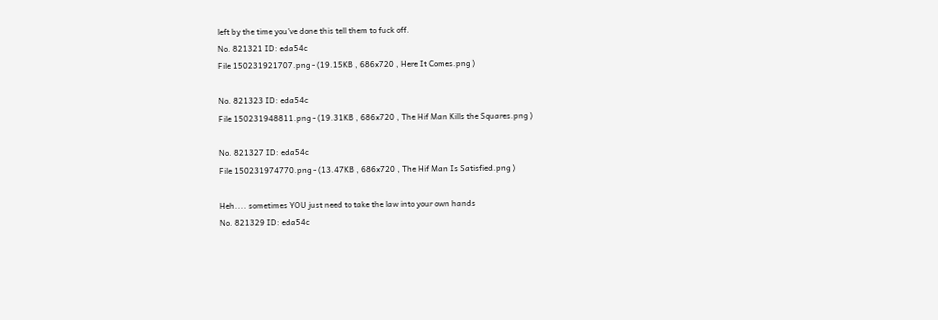left by the time you've done this tell them to fuck off.
No. 821321 ID: eda54c
File 150231921707.png - (19.15KB , 686x720 , Here It Comes.png )

No. 821323 ID: eda54c
File 150231948811.png - (19.31KB , 686x720 , The Hif Man Kills the Squares.png )

No. 821327 ID: eda54c
File 150231974770.png - (13.47KB , 686x720 , The Hif Man Is Satisfied.png )

Heh.... sometimes YOU just need to take the law into your own hands
No. 821329 ID: eda54c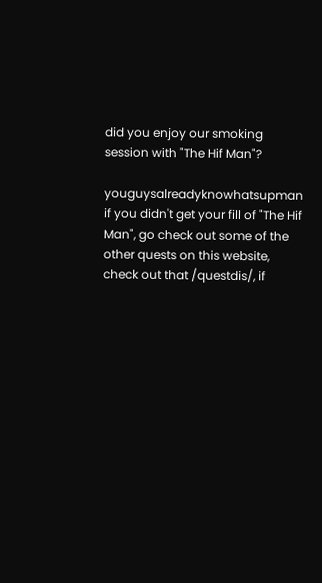did you enjoy our smoking session with "The Hif Man"?

youguysalreadyknowhatsupman if you didn't get your fill of "The Hif Man", go check out some of the other quests on this website, check out that /questdis/, if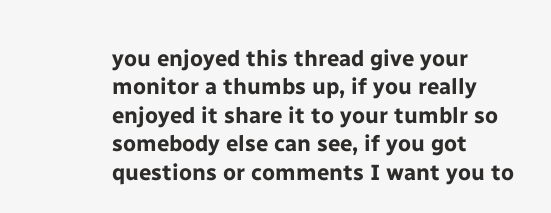you enjoyed this thread give your monitor a thumbs up, if you really enjoyed it share it to your tumblr so somebody else can see, if you got questions or comments I want you to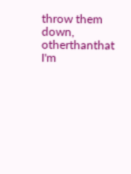throw them down, otherthanthat I'm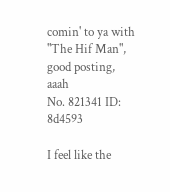comin' to ya with "The Hif Man", good posting, aaah
No. 821341 ID: 8d4593

I feel like the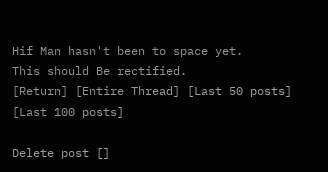Hif Man hasn't been to space yet.
This should Be rectified.
[Return] [Entire Thread] [Last 50 posts] [Last 100 posts]

Delete post []